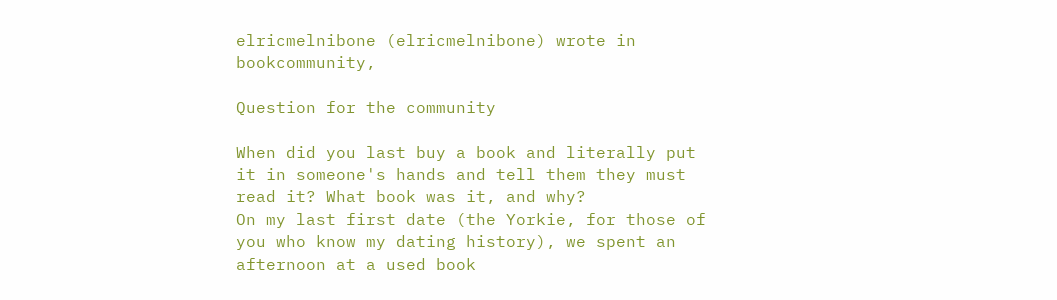elricmelnibone (elricmelnibone) wrote in bookcommunity,

Question for the community

When did you last buy a book and literally put it in someone's hands and tell them they must read it? What book was it, and why?
On my last first date (the Yorkie, for those of you who know my dating history), we spent an afternoon at a used book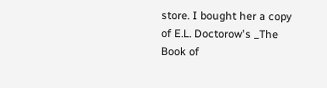store. I bought her a copy of E.L. Doctorow's _The Book of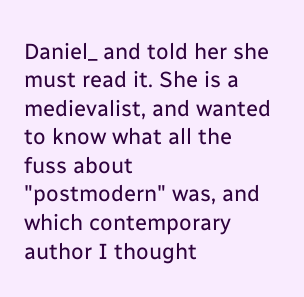Daniel_ and told her she must read it. She is a medievalist, and wanted to know what all the fuss about "postmodern" was, and which contemporary author I thought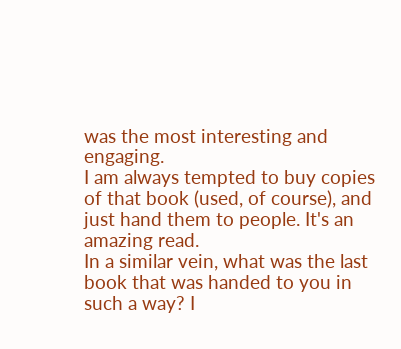was the most interesting and engaging.
I am always tempted to buy copies of that book (used, of course), and just hand them to people. It's an amazing read.
In a similar vein, what was the last book that was handed to you in such a way? I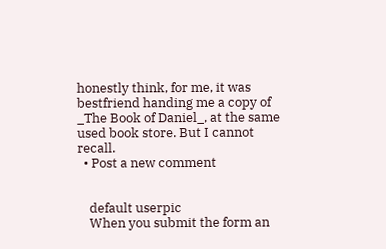honestly think, for me, it was bestfriend handing me a copy of _The Book of Daniel_, at the same used book store. But I cannot recall.
  • Post a new comment


    default userpic
    When you submit the form an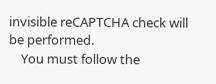invisible reCAPTCHA check will be performed.
    You must follow the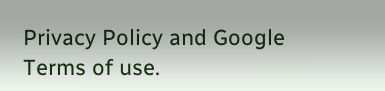Privacy Policy and Google Terms of use.